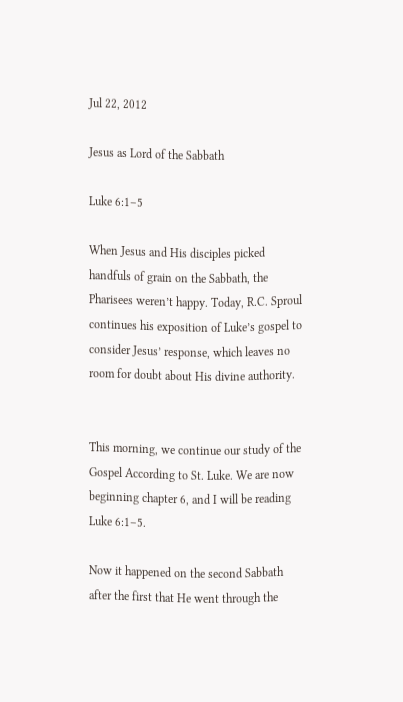Jul 22, 2012

Jesus as Lord of the Sabbath

Luke 6:1–5

When Jesus and His disciples picked handfuls of grain on the Sabbath, the Pharisees weren’t happy. Today, R.C. Sproul continues his exposition of Luke’s gospel to consider Jesus’ response, which leaves no room for doubt about His divine authority.


This morning, we continue our study of the Gospel According to St. Luke. We are now beginning chapter 6, and I will be reading Luke 6:1–5.

Now it happened on the second Sabbath after the first that He went through the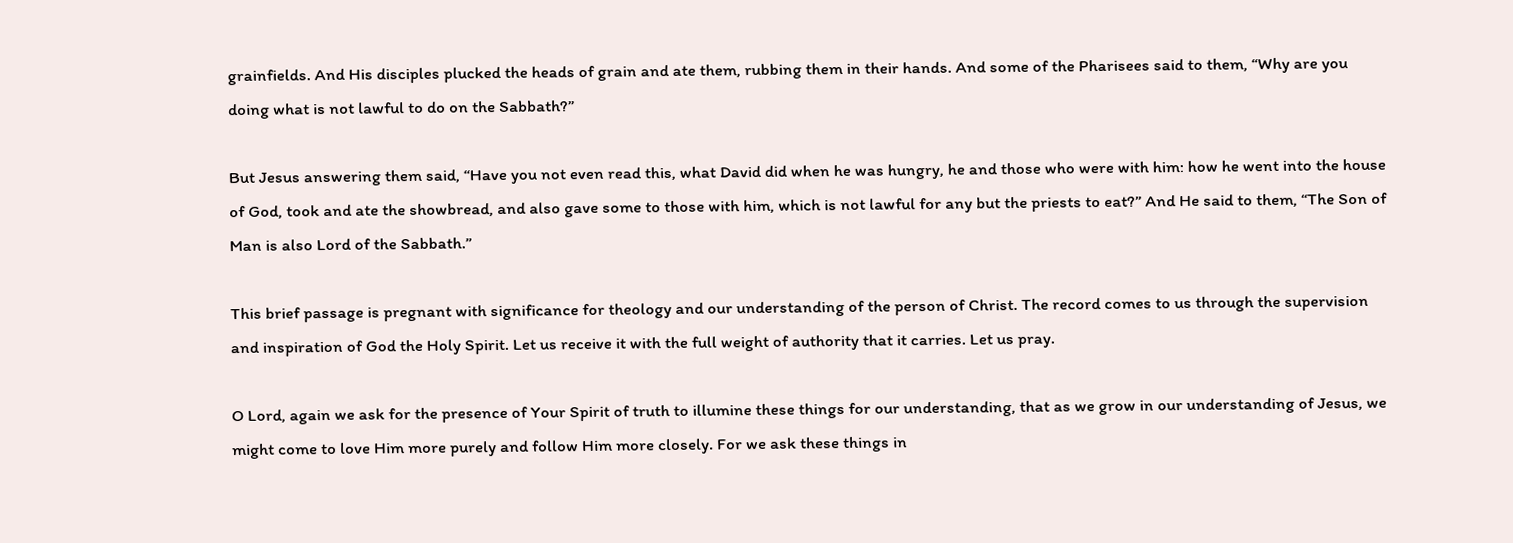grainfields. And His disciples plucked the heads of grain and ate them, rubbing them in their hands. And some of the Pharisees said to them, “Why are you doing what is not lawful to do on the Sabbath?”

But Jesus answering them said, “Have you not even read this, what David did when he was hungry, he and those who were with him: how he went into the house of God, took and ate the showbread, and also gave some to those with him, which is not lawful for any but the priests to eat?” And He said to them, “The Son of Man is also Lord of the Sabbath.”

This brief passage is pregnant with significance for theology and our understanding of the person of Christ. The record comes to us through the supervision and inspiration of God the Holy Spirit. Let us receive it with the full weight of authority that it carries. Let us pray.

O Lord, again we ask for the presence of Your Spirit of truth to illumine these things for our understanding, that as we grow in our understanding of Jesus, we might come to love Him more purely and follow Him more closely. For we ask these things in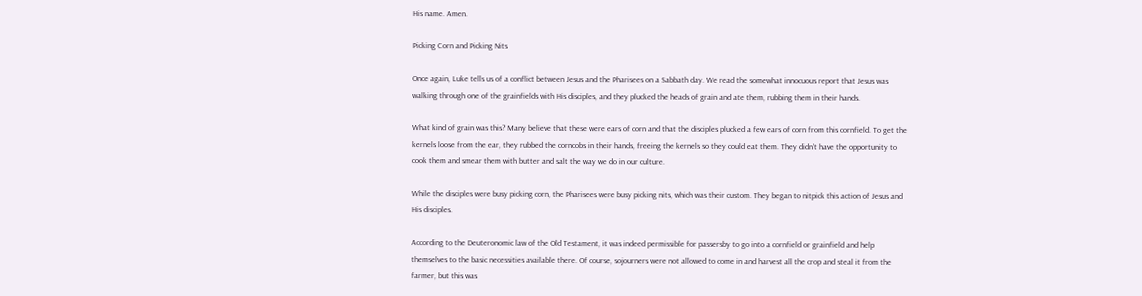His name. Amen.

Picking Corn and Picking Nits

Once again, Luke tells us of a conflict between Jesus and the Pharisees on a Sabbath day. We read the somewhat innocuous report that Jesus was walking through one of the grainfields with His disciples, and they plucked the heads of grain and ate them, rubbing them in their hands.

What kind of grain was this? Many believe that these were ears of corn and that the disciples plucked a few ears of corn from this cornfield. To get the kernels loose from the ear, they rubbed the corncobs in their hands, freeing the kernels so they could eat them. They didn’t have the opportunity to cook them and smear them with butter and salt the way we do in our culture.

While the disciples were busy picking corn, the Pharisees were busy picking nits, which was their custom. They began to nitpick this action of Jesus and His disciples.

According to the Deuteronomic law of the Old Testament, it was indeed permissible for passersby to go into a cornfield or grainfield and help themselves to the basic necessities available there. Of course, sojourners were not allowed to come in and harvest all the crop and steal it from the farmer, but this was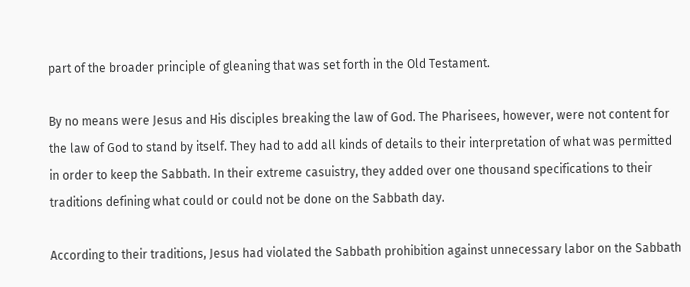part of the broader principle of gleaning that was set forth in the Old Testament.

By no means were Jesus and His disciples breaking the law of God. The Pharisees, however, were not content for the law of God to stand by itself. They had to add all kinds of details to their interpretation of what was permitted in order to keep the Sabbath. In their extreme casuistry, they added over one thousand specifications to their traditions defining what could or could not be done on the Sabbath day.

According to their traditions, Jesus had violated the Sabbath prohibition against unnecessary labor on the Sabbath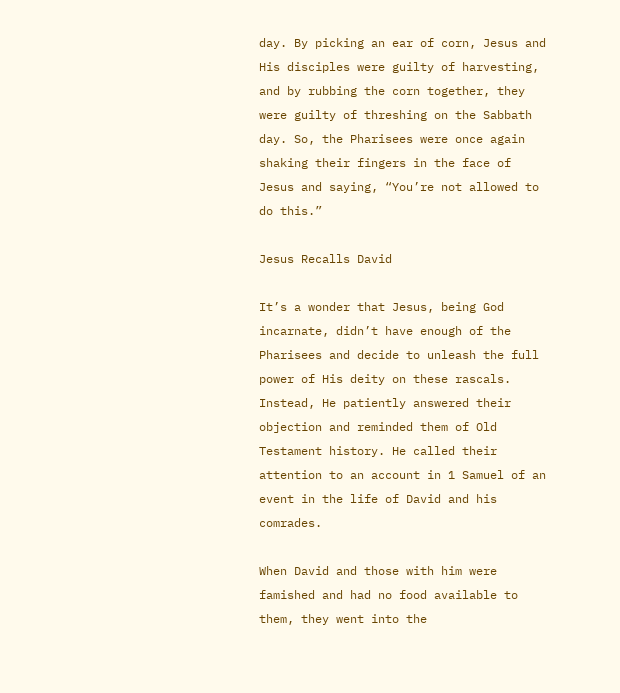day. By picking an ear of corn, Jesus and His disciples were guilty of harvesting, and by rubbing the corn together, they were guilty of threshing on the Sabbath day. So, the Pharisees were once again shaking their fingers in the face of Jesus and saying, “You’re not allowed to do this.”

Jesus Recalls David

It’s a wonder that Jesus, being God incarnate, didn’t have enough of the Pharisees and decide to unleash the full power of His deity on these rascals. Instead, He patiently answered their objection and reminded them of Old Testament history. He called their attention to an account in 1 Samuel of an event in the life of David and his comrades.

When David and those with him were famished and had no food available to them, they went into the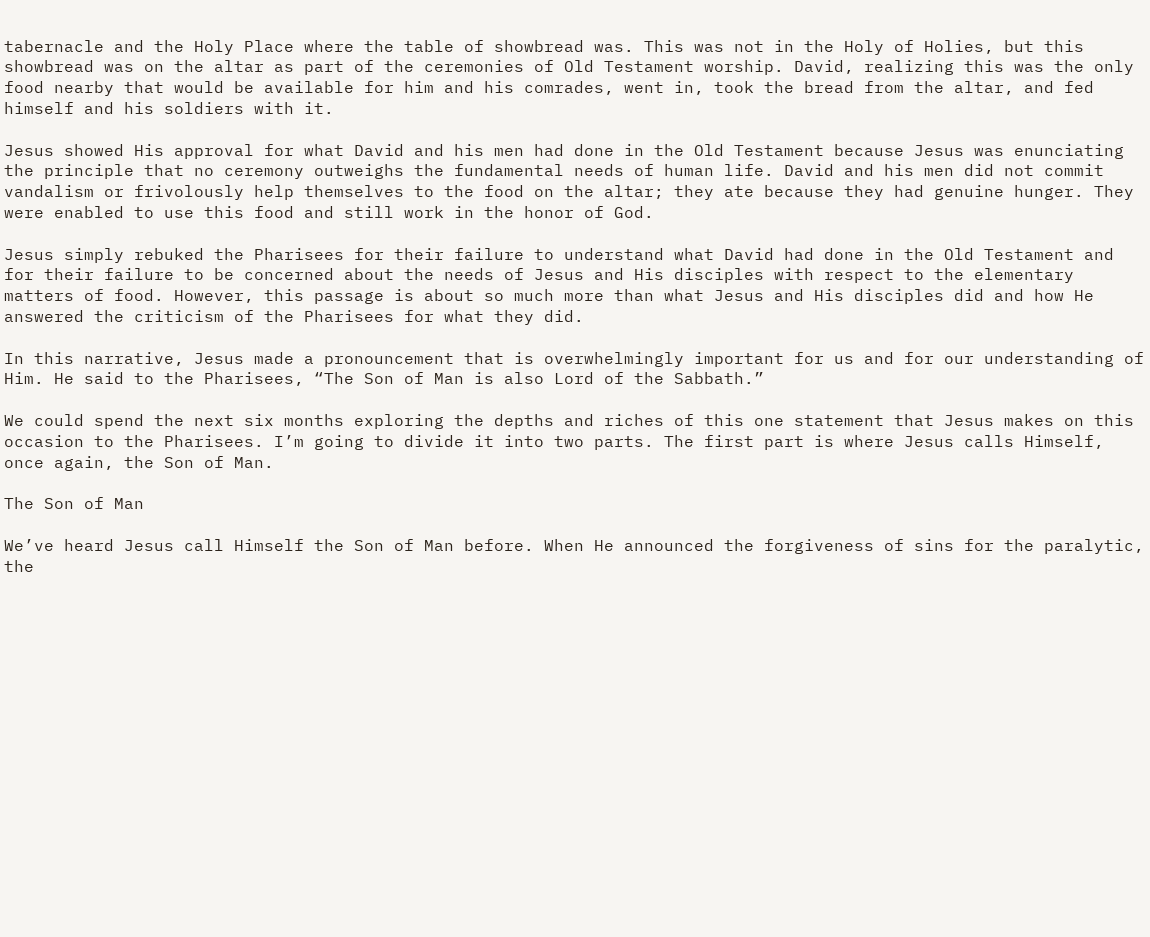tabernacle and the Holy Place where the table of showbread was. This was not in the Holy of Holies, but this showbread was on the altar as part of the ceremonies of Old Testament worship. David, realizing this was the only food nearby that would be available for him and his comrades, went in, took the bread from the altar, and fed himself and his soldiers with it.

Jesus showed His approval for what David and his men had done in the Old Testament because Jesus was enunciating the principle that no ceremony outweighs the fundamental needs of human life. David and his men did not commit vandalism or frivolously help themselves to the food on the altar; they ate because they had genuine hunger. They were enabled to use this food and still work in the honor of God.

Jesus simply rebuked the Pharisees for their failure to understand what David had done in the Old Testament and for their failure to be concerned about the needs of Jesus and His disciples with respect to the elementary matters of food. However, this passage is about so much more than what Jesus and His disciples did and how He answered the criticism of the Pharisees for what they did.

In this narrative, Jesus made a pronouncement that is overwhelmingly important for us and for our understanding of Him. He said to the Pharisees, “The Son of Man is also Lord of the Sabbath.”

We could spend the next six months exploring the depths and riches of this one statement that Jesus makes on this occasion to the Pharisees. I’m going to divide it into two parts. The first part is where Jesus calls Himself, once again, the Son of Man.

The Son of Man

We’ve heard Jesus call Himself the Son of Man before. When He announced the forgiveness of sins for the paralytic, the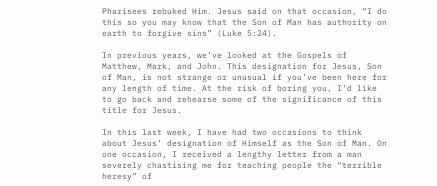Pharisees rebuked Him. Jesus said on that occasion, “I do this so you may know that the Son of Man has authority on earth to forgive sins” (Luke 5:24).

In previous years, we’ve looked at the Gospels of Matthew, Mark, and John. This designation for Jesus, Son of Man, is not strange or unusual if you’ve been here for any length of time. At the risk of boring you, I’d like to go back and rehearse some of the significance of this title for Jesus.

In this last week, I have had two occasions to think about Jesus’ designation of Himself as the Son of Man. On one occasion, I received a lengthy letter from a man severely chastising me for teaching people the “terrible heresy” of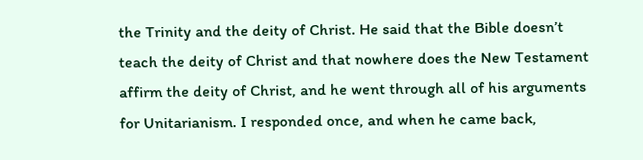the Trinity and the deity of Christ. He said that the Bible doesn’t teach the deity of Christ and that nowhere does the New Testament affirm the deity of Christ, and he went through all of his arguments for Unitarianism. I responded once, and when he came back,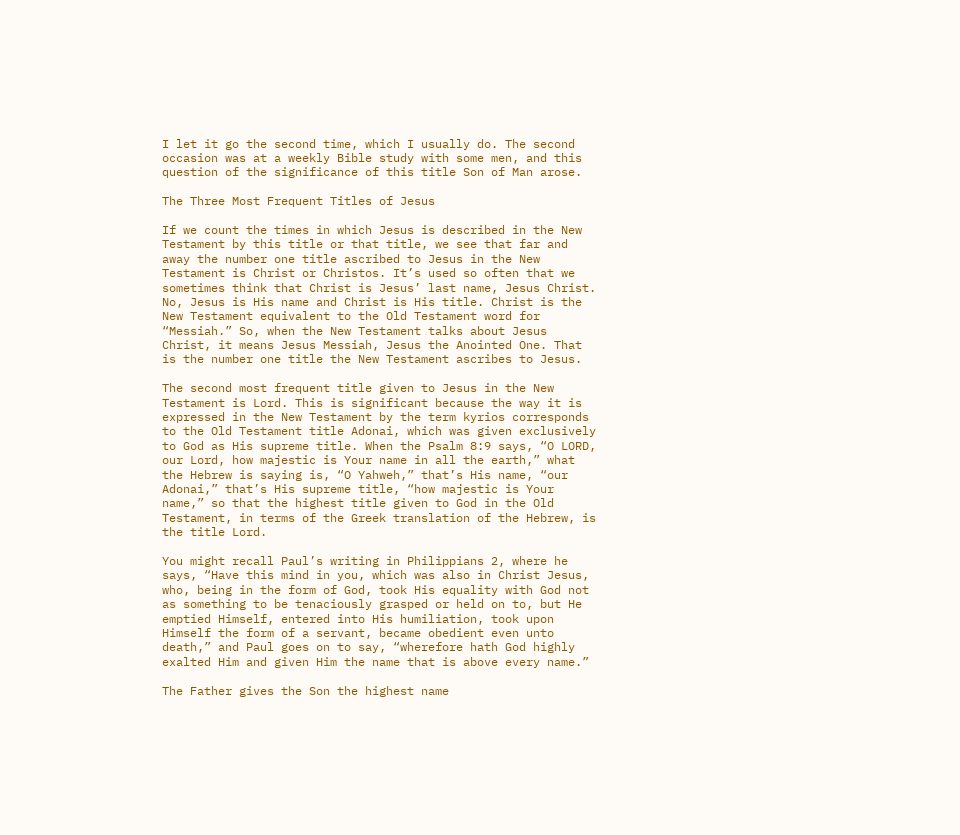I let it go the second time, which I usually do. The second occasion was at a weekly Bible study with some men, and this question of the significance of this title Son of Man arose.

The Three Most Frequent Titles of Jesus

If we count the times in which Jesus is described in the New Testament by this title or that title, we see that far and away the number one title ascribed to Jesus in the New Testament is Christ or Christos. It’s used so often that we sometimes think that Christ is Jesus’ last name, Jesus Christ. No, Jesus is His name and Christ is His title. Christ is the New Testament equivalent to the Old Testament word for “Messiah.” So, when the New Testament talks about Jesus Christ, it means Jesus Messiah, Jesus the Anointed One. That is the number one title the New Testament ascribes to Jesus.

The second most frequent title given to Jesus in the New Testament is Lord. This is significant because the way it is expressed in the New Testament by the term kyrios corresponds to the Old Testament title Adonai, which was given exclusively to God as His supreme title. When the Psalm 8:9 says, “O LORD, our Lord, how majestic is Your name in all the earth,” what the Hebrew is saying is, “O Yahweh,” that’s His name, “our Adonai,” that’s His supreme title, “how majestic is Your name,” so that the highest title given to God in the Old Testament, in terms of the Greek translation of the Hebrew, is the title Lord.

You might recall Paul’s writing in Philippians 2, where he says, “Have this mind in you, which was also in Christ Jesus, who, being in the form of God, took His equality with God not as something to be tenaciously grasped or held on to, but He emptied Himself, entered into His humiliation, took upon Himself the form of a servant, became obedient even unto death,” and Paul goes on to say, “wherefore hath God highly exalted Him and given Him the name that is above every name.”

The Father gives the Son the highest name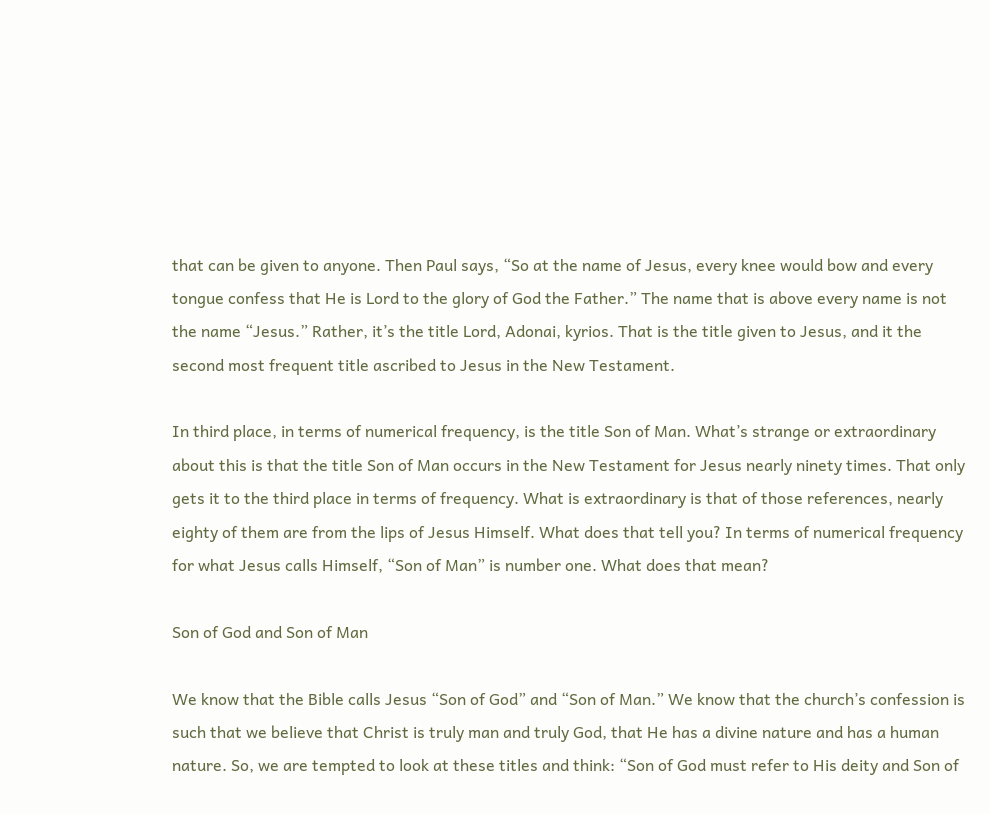that can be given to anyone. Then Paul says, “So at the name of Jesus, every knee would bow and every tongue confess that He is Lord to the glory of God the Father.” The name that is above every name is not the name “Jesus.” Rather, it’s the title Lord, Adonai, kyrios. That is the title given to Jesus, and it the second most frequent title ascribed to Jesus in the New Testament.

In third place, in terms of numerical frequency, is the title Son of Man. What’s strange or extraordinary about this is that the title Son of Man occurs in the New Testament for Jesus nearly ninety times. That only gets it to the third place in terms of frequency. What is extraordinary is that of those references, nearly eighty of them are from the lips of Jesus Himself. What does that tell you? In terms of numerical frequency for what Jesus calls Himself, “Son of Man” is number one. What does that mean?

Son of God and Son of Man

We know that the Bible calls Jesus “Son of God” and “Son of Man.” We know that the church’s confession is such that we believe that Christ is truly man and truly God, that He has a divine nature and has a human nature. So, we are tempted to look at these titles and think: “Son of God must refer to His deity and Son of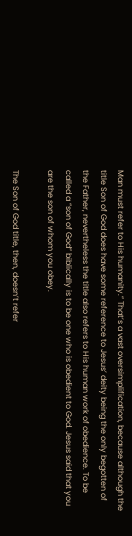Man must refer to His humanity.” That’s a vast oversimplification, because although the title Son of God does have some reference to Jesus’ deity being the only begotten of the Father, nevertheless the title also refers to His human work of obedience. To be called a “son of God” biblically is to be one who is obedient to God. Jesus said that you are the son of whom you obey.

The Son of God title, then, doesn’t refer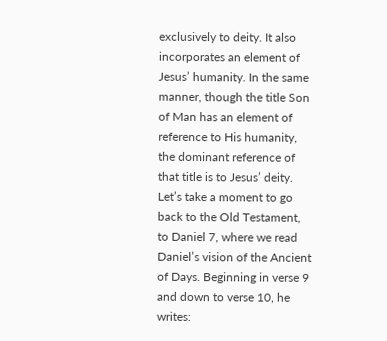exclusively to deity. It also incorporates an element of Jesus’ humanity. In the same manner, though the title Son of Man has an element of reference to His humanity, the dominant reference of that title is to Jesus’ deity. Let’s take a moment to go back to the Old Testament, to Daniel 7, where we read Daniel’s vision of the Ancient of Days. Beginning in verse 9 and down to verse 10, he writes: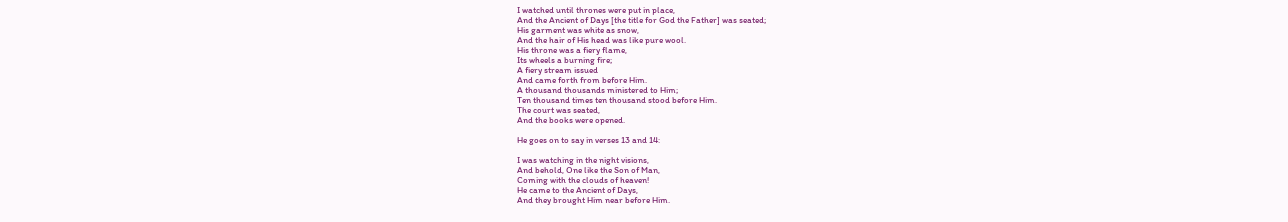I watched until thrones were put in place,
And the Ancient of Days [the title for God the Father] was seated;
His garment was white as snow,
And the hair of His head was like pure wool.
His throne was a fiery flame,
Its wheels a burning fire;
A fiery stream issued
And came forth from before Him.
A thousand thousands ministered to Him;
Ten thousand times ten thousand stood before Him.
The court was seated,
And the books were opened.

He goes on to say in verses 13 and 14:

I was watching in the night visions,
And behold, One like the Son of Man,
Coming with the clouds of heaven!
He came to the Ancient of Days,
And they brought Him near before Him.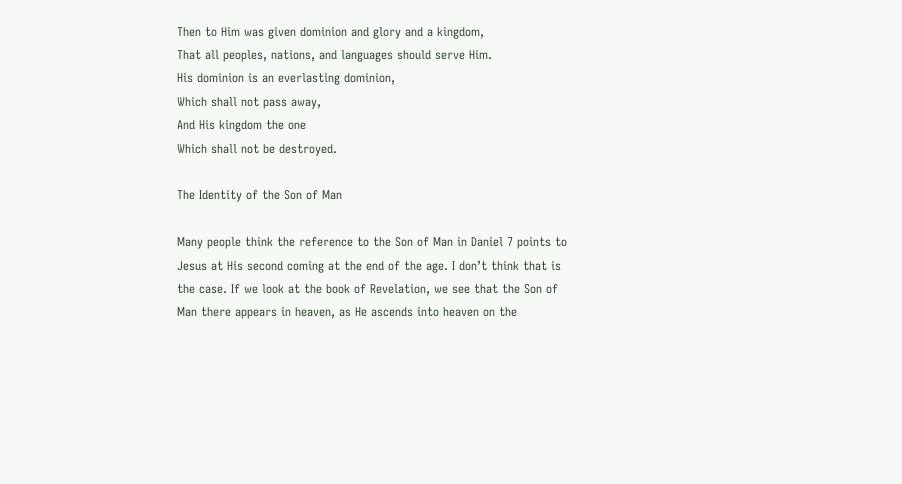Then to Him was given dominion and glory and a kingdom,
That all peoples, nations, and languages should serve Him.
His dominion is an everlasting dominion,
Which shall not pass away,
And His kingdom the one
Which shall not be destroyed.

The Identity of the Son of Man

Many people think the reference to the Son of Man in Daniel 7 points to Jesus at His second coming at the end of the age. I don’t think that is the case. If we look at the book of Revelation, we see that the Son of Man there appears in heaven, as He ascends into heaven on the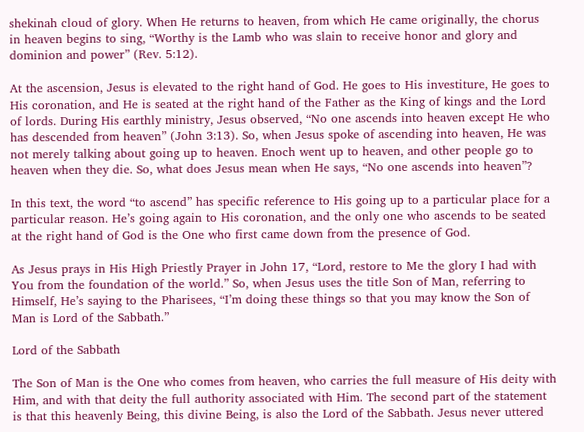shekinah cloud of glory. When He returns to heaven, from which He came originally, the chorus in heaven begins to sing, “Worthy is the Lamb who was slain to receive honor and glory and dominion and power” (Rev. 5:12).

At the ascension, Jesus is elevated to the right hand of God. He goes to His investiture, He goes to His coronation, and He is seated at the right hand of the Father as the King of kings and the Lord of lords. During His earthly ministry, Jesus observed, “No one ascends into heaven except He who has descended from heaven” (John 3:13). So, when Jesus spoke of ascending into heaven, He was not merely talking about going up to heaven. Enoch went up to heaven, and other people go to heaven when they die. So, what does Jesus mean when He says, “No one ascends into heaven”?

In this text, the word “to ascend” has specific reference to His going up to a particular place for a particular reason. He’s going again to His coronation, and the only one who ascends to be seated at the right hand of God is the One who first came down from the presence of God.

As Jesus prays in His High Priestly Prayer in John 17, “Lord, restore to Me the glory I had with You from the foundation of the world.” So, when Jesus uses the title Son of Man, referring to Himself, He’s saying to the Pharisees, “I’m doing these things so that you may know the Son of Man is Lord of the Sabbath.”

Lord of the Sabbath

The Son of Man is the One who comes from heaven, who carries the full measure of His deity with Him, and with that deity the full authority associated with Him. The second part of the statement is that this heavenly Being, this divine Being, is also the Lord of the Sabbath. Jesus never uttered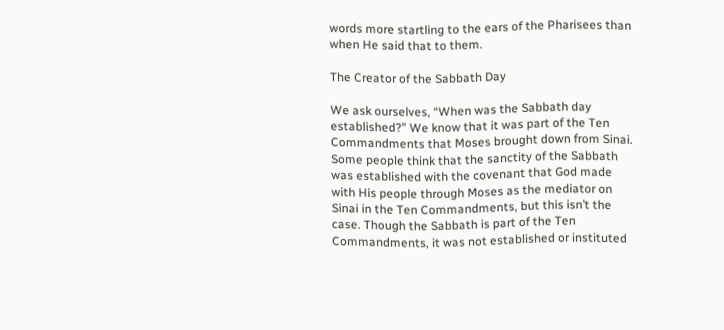words more startling to the ears of the Pharisees than when He said that to them.

The Creator of the Sabbath Day

We ask ourselves, “When was the Sabbath day established?” We know that it was part of the Ten Commandments that Moses brought down from Sinai. Some people think that the sanctity of the Sabbath was established with the covenant that God made with His people through Moses as the mediator on Sinai in the Ten Commandments, but this isn’t the case. Though the Sabbath is part of the Ten Commandments, it was not established or instituted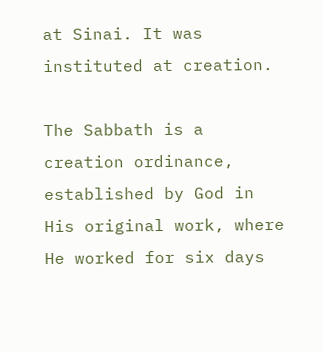at Sinai. It was instituted at creation.

The Sabbath is a creation ordinance, established by God in His original work, where He worked for six days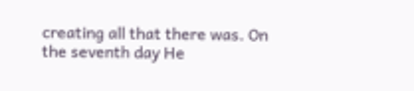creating all that there was. On the seventh day He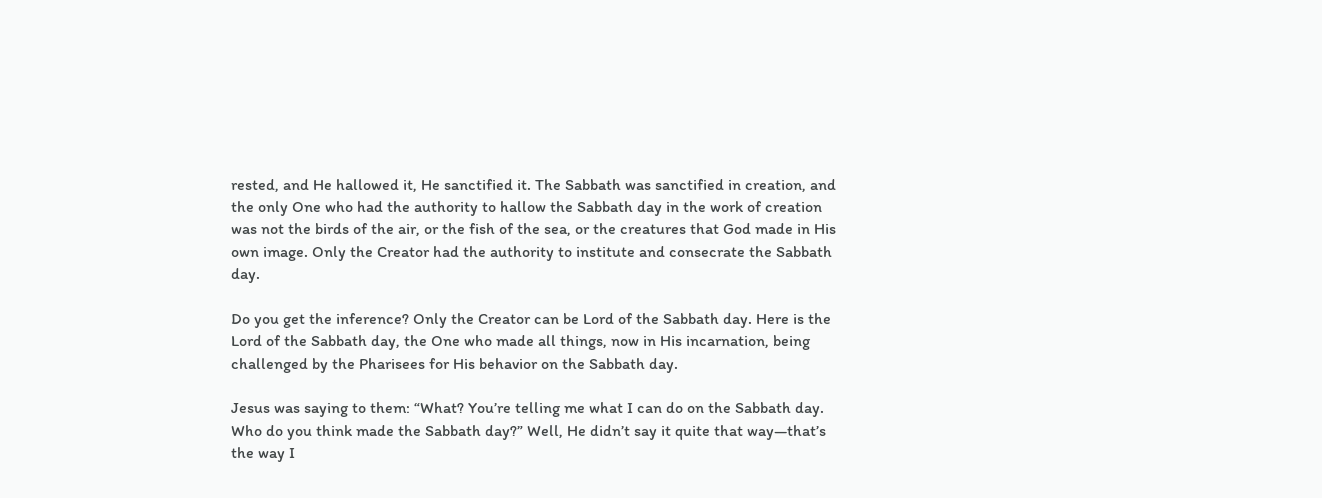rested, and He hallowed it, He sanctified it. The Sabbath was sanctified in creation, and the only One who had the authority to hallow the Sabbath day in the work of creation was not the birds of the air, or the fish of the sea, or the creatures that God made in His own image. Only the Creator had the authority to institute and consecrate the Sabbath day.

Do you get the inference? Only the Creator can be Lord of the Sabbath day. Here is the Lord of the Sabbath day, the One who made all things, now in His incarnation, being challenged by the Pharisees for His behavior on the Sabbath day.

Jesus was saying to them: “What? You’re telling me what I can do on the Sabbath day. Who do you think made the Sabbath day?” Well, He didn’t say it quite that way—that’s the way I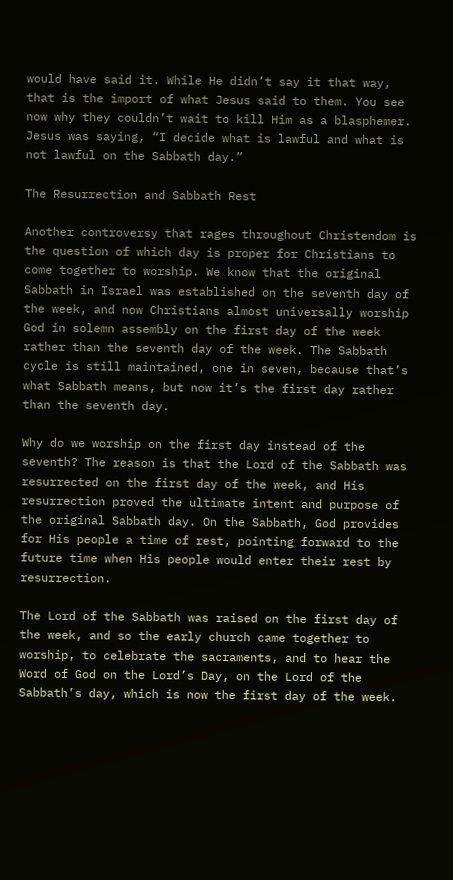would have said it. While He didn’t say it that way, that is the import of what Jesus said to them. You see now why they couldn’t wait to kill Him as a blasphemer. Jesus was saying, “I decide what is lawful and what is not lawful on the Sabbath day.”

The Resurrection and Sabbath Rest

Another controversy that rages throughout Christendom is the question of which day is proper for Christians to come together to worship. We know that the original Sabbath in Israel was established on the seventh day of the week, and now Christians almost universally worship God in solemn assembly on the first day of the week rather than the seventh day of the week. The Sabbath cycle is still maintained, one in seven, because that’s what Sabbath means, but now it’s the first day rather than the seventh day.

Why do we worship on the first day instead of the seventh? The reason is that the Lord of the Sabbath was resurrected on the first day of the week, and His resurrection proved the ultimate intent and purpose of the original Sabbath day. On the Sabbath, God provides for His people a time of rest, pointing forward to the future time when His people would enter their rest by resurrection.

The Lord of the Sabbath was raised on the first day of the week, and so the early church came together to worship, to celebrate the sacraments, and to hear the Word of God on the Lord’s Day, on the Lord of the Sabbath’s day, which is now the first day of the week.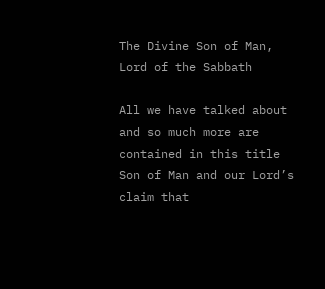The Divine Son of Man, Lord of the Sabbath

All we have talked about and so much more are contained in this title Son of Man and our Lord’s claim that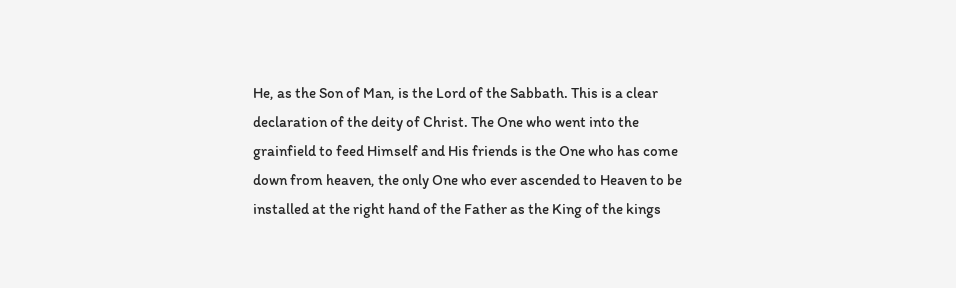He, as the Son of Man, is the Lord of the Sabbath. This is a clear declaration of the deity of Christ. The One who went into the grainfield to feed Himself and His friends is the One who has come down from heaven, the only One who ever ascended to Heaven to be installed at the right hand of the Father as the King of the kings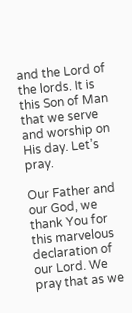and the Lord of the lords. It is this Son of Man that we serve and worship on His day. Let’s pray.

Our Father and our God, we thank You for this marvelous declaration of our Lord. We pray that as we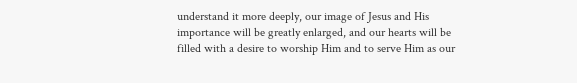understand it more deeply, our image of Jesus and His importance will be greatly enlarged, and our hearts will be filled with a desire to worship Him and to serve Him as our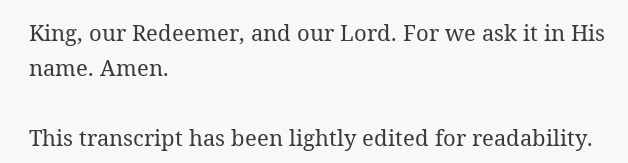King, our Redeemer, and our Lord. For we ask it in His name. Amen.

This transcript has been lightly edited for readability.